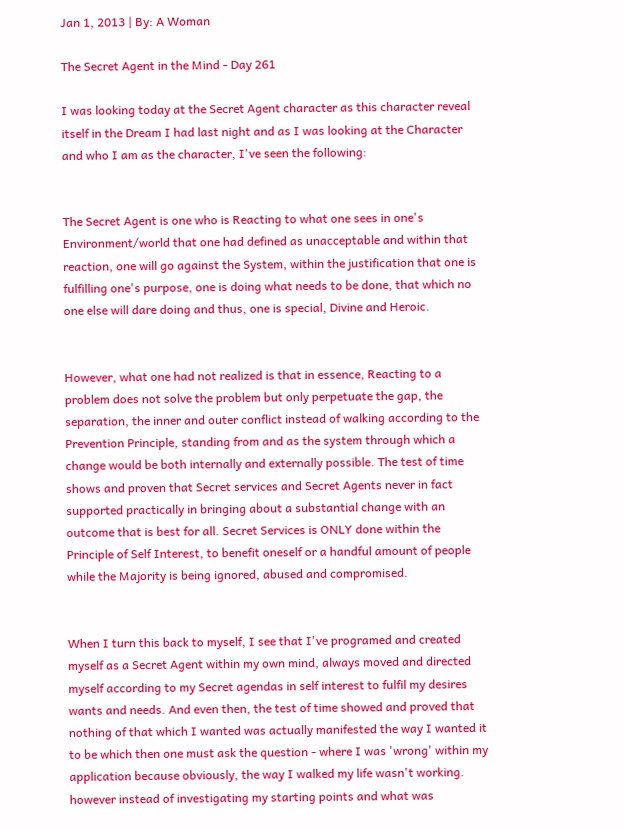Jan 1, 2013 | By: A Woman

The Secret Agent in the Mind - Day 261

I was looking today at the Secret Agent character as this character reveal itself in the Dream I had last night and as I was looking at the Character and who I am as the character, I've seen the following:


The Secret Agent is one who is Reacting to what one sees in one's Environment/world that one had defined as unacceptable and within that reaction, one will go against the System, within the justification that one is fulfilling one's purpose, one is doing what needs to be done, that which no one else will dare doing and thus, one is special, Divine and Heroic.


However, what one had not realized is that in essence, Reacting to a problem does not solve the problem but only perpetuate the gap, the separation, the inner and outer conflict instead of walking according to the Prevention Principle, standing from and as the system through which a change would be both internally and externally possible. The test of time shows and proven that Secret services and Secret Agents never in fact supported practically in bringing about a substantial change with an outcome that is best for all. Secret Services is ONLY done within the Principle of Self Interest, to benefit oneself or a handful amount of people while the Majority is being ignored, abused and compromised.


When I turn this back to myself, I see that I've programed and created myself as a Secret Agent within my own mind, always moved and directed myself according to my Secret agendas in self interest to fulfil my desires wants and needs. And even then, the test of time showed and proved that nothing of that which I wanted was actually manifested the way I wanted it to be which then one must ask the question - where I was 'wrong' within my application because obviously, the way I walked my life wasn't working. however instead of investigating my starting points and what was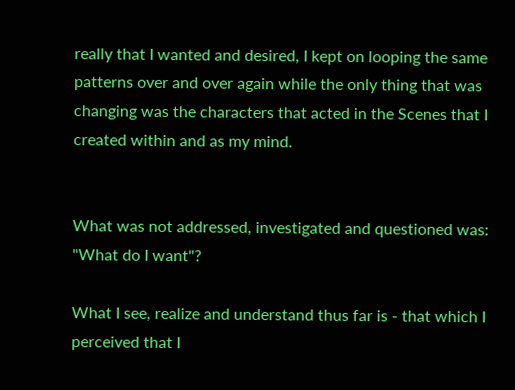really that I wanted and desired, I kept on looping the same patterns over and over again while the only thing that was changing was the characters that acted in the Scenes that I created within and as my mind.


What was not addressed, investigated and questioned was: "What do I want"?

What I see, realize and understand thus far is - that which I perceived that I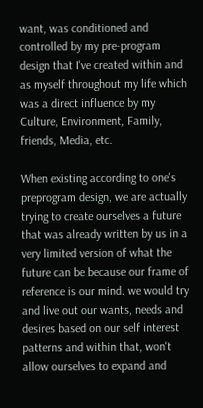want, was conditioned and controlled by my pre-program design that I've created within and as myself throughout my life which was a direct influence by my Culture, Environment, Family, friends, Media, etc.

When existing according to one's preprogram design, we are actually trying to create ourselves a future that was already written by us in a very limited version of what the future can be because our frame of reference is our mind. we would try and live out our wants, needs and desires based on our self interest patterns and within that, won't allow ourselves to expand and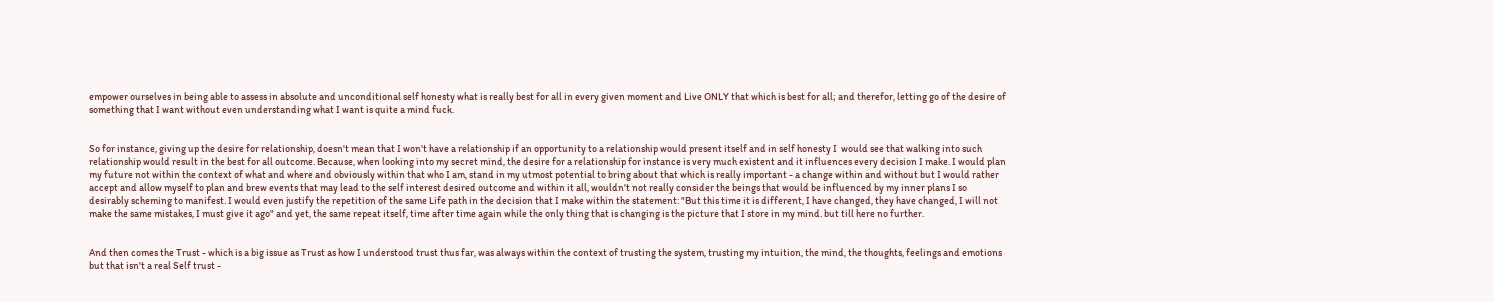empower ourselves in being able to assess in absolute and unconditional self honesty what is really best for all in every given moment and Live ONLY that which is best for all; and therefor, letting go of the desire of something that I want without even understanding what I want is quite a mind fuck.


So for instance, giving up the desire for relationship, doesn't mean that I won't have a relationship if an opportunity to a relationship would present itself and in self honesty I  would see that walking into such relationship would result in the best for all outcome. Because, when looking into my secret mind, the desire for a relationship for instance is very much existent and it influences every decision I make. I would plan my future not within the context of what and where and obviously within that who I am, stand in my utmost potential to bring about that which is really important - a change within and without but I would rather accept and allow myself to plan and brew events that may lead to the self interest desired outcome and within it all, wouldn't not really consider the beings that would be influenced by my inner plans I so desirably scheming to manifest. I would even justify the repetition of the same Life path in the decision that I make within the statement: "But this time it is different, I have changed, they have changed, I will not make the same mistakes, I must give it ago" and yet, the same repeat itself, time after time again while the only thing that is changing is the picture that I store in my mind. but till here no further.


And then comes the Trust - which is a big issue as Trust as how I understood trust thus far, was always within the context of trusting the system, trusting my intuition, the mind, the thoughts, feelings and emotions but that isn't a real Self trust -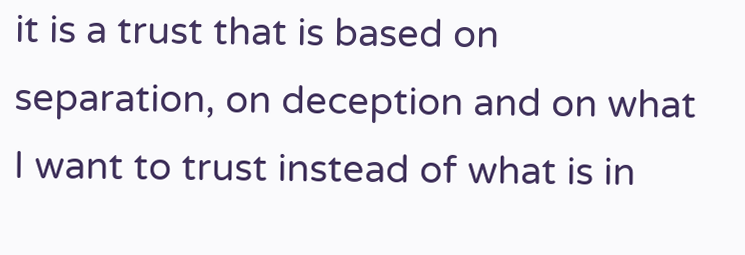it is a trust that is based on separation, on deception and on what I want to trust instead of what is in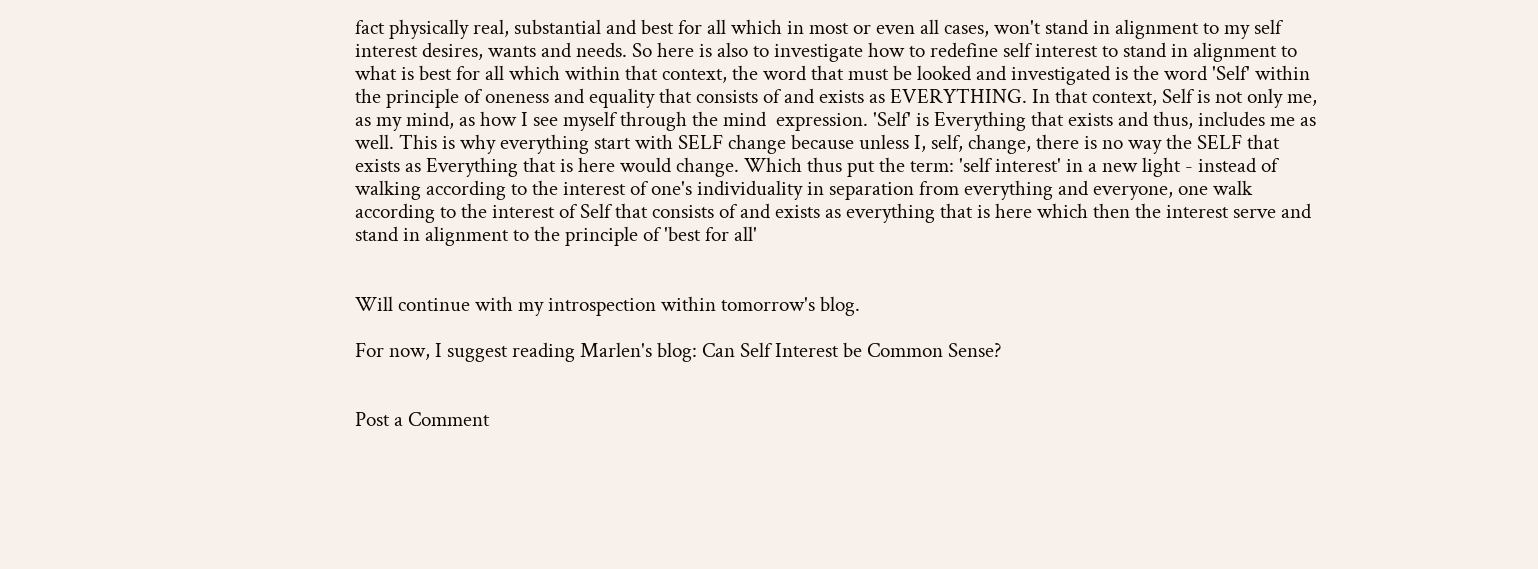fact physically real, substantial and best for all which in most or even all cases, won't stand in alignment to my self interest desires, wants and needs. So here is also to investigate how to redefine self interest to stand in alignment to what is best for all which within that context, the word that must be looked and investigated is the word 'Self' within the principle of oneness and equality that consists of and exists as EVERYTHING. In that context, Self is not only me, as my mind, as how I see myself through the mind  expression. 'Self' is Everything that exists and thus, includes me as well. This is why everything start with SELF change because unless I, self, change, there is no way the SELF that exists as Everything that is here would change. Which thus put the term: 'self interest' in a new light - instead of walking according to the interest of one's individuality in separation from everything and everyone, one walk according to the interest of Self that consists of and exists as everything that is here which then the interest serve and stand in alignment to the principle of 'best for all'


Will continue with my introspection within tomorrow's blog.

For now, I suggest reading Marlen's blog: Can Self Interest be Common Sense?


Post a Comment